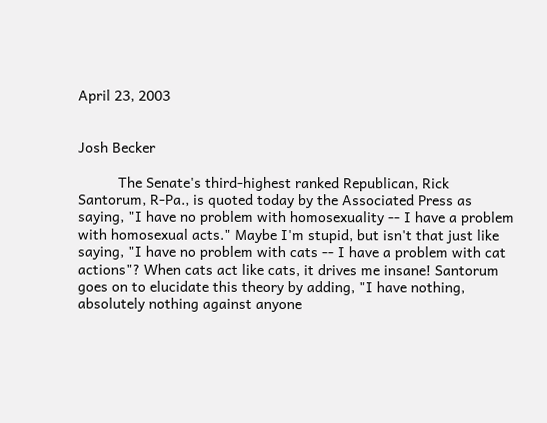April 23, 2003


Josh Becker

          The Senate's third-highest ranked Republican, Rick Santorum, R-Pa., is quoted today by the Associated Press as saying, "I have no problem with homosexuality -- I have a problem with homosexual acts." Maybe I'm stupid, but isn't that just like saying, "I have no problem with cats -- I have a problem with cat actions"? When cats act like cats, it drives me insane! Santorum goes on to elucidate this theory by adding, "I have nothing, absolutely nothing against anyone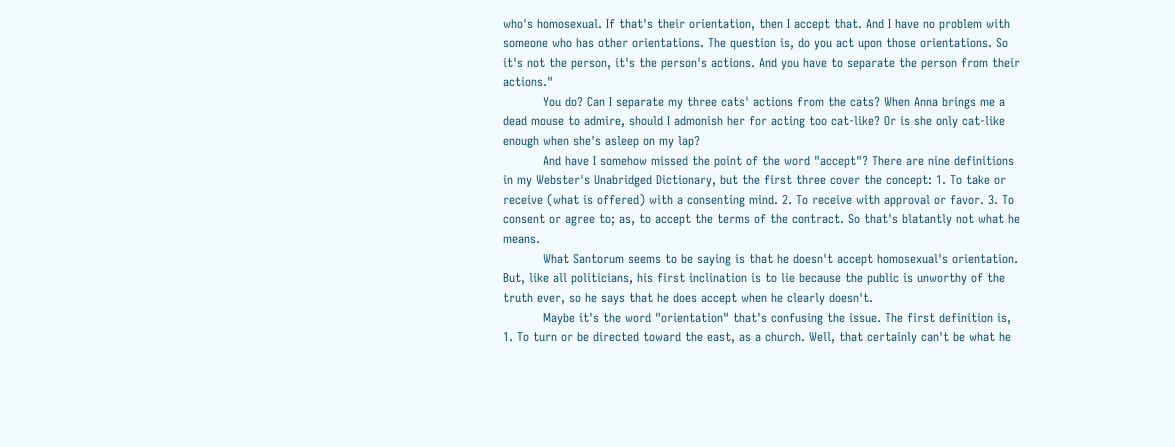who's homosexual. If that's their orientation, then I accept that. And I have no problem with someone who has other orientations. The question is, do you act upon those orientations. So it's not the person, it's the person's actions. And you have to separate the person from their actions."
          You do? Can I separate my three cats' actions from the cats? When Anna brings me a dead mouse to admire, should I admonish her for acting too cat-like? Or is she only cat-like enough when she's asleep on my lap?
          And have I somehow missed the point of the word "accept"? There are nine definitions in my Webster's Unabridged Dictionary, but the first three cover the concept: 1. To take or receive (what is offered) with a consenting mind. 2. To receive with approval or favor. 3. To consent or agree to; as, to accept the terms of the contract. So that's blatantly not what he means.
          What Santorum seems to be saying is that he doesn't accept homosexual's orientation. But, like all politicians, his first inclination is to lie because the public is unworthy of the truth ever, so he says that he does accept when he clearly doesn't.
          Maybe it's the word "orientation" that's confusing the issue. The first definition is,
1. To turn or be directed toward the east, as a church. Well, that certainly can't be what he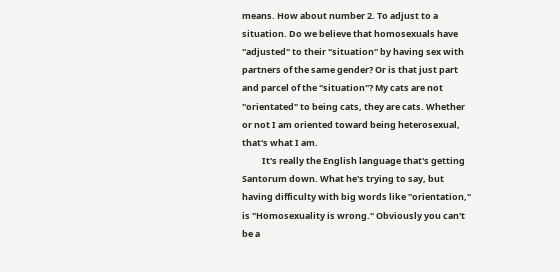means. How about number 2. To adjust to a situation. Do we believe that homosexuals have "adjusted" to their "situation" by having sex with partners of the same gender? Or is that just part and parcel of the "situation"? My cats are not "orientated" to being cats, they are cats. Whether or not I am oriented toward being heterosexual, that's what I am.
          It's really the English language that's getting Santorum down. What he's trying to say, but having difficulty with big words like "orientation," is "Homosexuality is wrong." Obviously you can't be a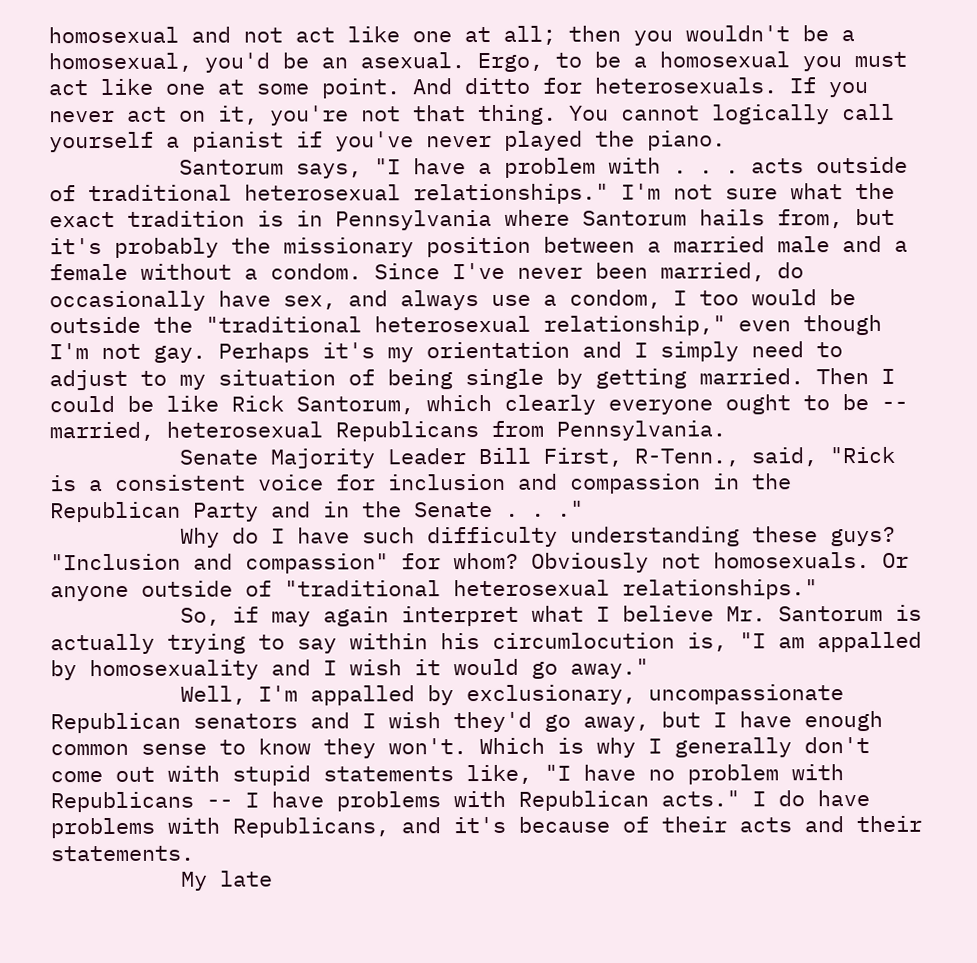homosexual and not act like one at all; then you wouldn't be a homosexual, you'd be an asexual. Ergo, to be a homosexual you must act like one at some point. And ditto for heterosexuals. If you never act on it, you're not that thing. You cannot logically call yourself a pianist if you've never played the piano.
          Santorum says, "I have a problem with . . . acts outside of traditional heterosexual relationships." I'm not sure what the exact tradition is in Pennsylvania where Santorum hails from, but it's probably the missionary position between a married male and a female without a condom. Since I've never been married, do occasionally have sex, and always use a condom, I too would be outside the "traditional heterosexual relationship," even though I'm not gay. Perhaps it's my orientation and I simply need to adjust to my situation of being single by getting married. Then I could be like Rick Santorum, which clearly everyone ought to be -- married, heterosexual Republicans from Pennsylvania.
          Senate Majority Leader Bill First, R-Tenn., said, "Rick is a consistent voice for inclusion and compassion in the Republican Party and in the Senate . . ."
          Why do I have such difficulty understanding these guys? "Inclusion and compassion" for whom? Obviously not homosexuals. Or anyone outside of "traditional heterosexual relationships."
          So, if may again interpret what I believe Mr. Santorum is actually trying to say within his circumlocution is, "I am appalled by homosexuality and I wish it would go away."
          Well, I'm appalled by exclusionary, uncompassionate Republican senators and I wish they'd go away, but I have enough common sense to know they won't. Which is why I generally don't come out with stupid statements like, "I have no problem with Republicans -- I have problems with Republican acts." I do have problems with Republicans, and it's because of their acts and their statements.
          My late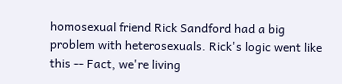homosexual friend Rick Sandford had a big problem with heterosexuals. Rick's logic went like this -- Fact, we're living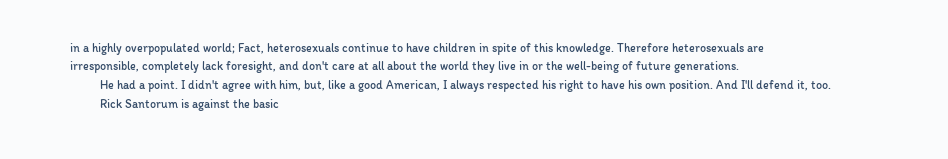in a highly overpopulated world; Fact, heterosexuals continue to have children in spite of this knowledge. Therefore heterosexuals are irresponsible, completely lack foresight, and don't care at all about the world they live in or the well-being of future generations.
          He had a point. I didn't agree with him, but, like a good American, I always respected his right to have his own position. And I'll defend it, too.
          Rick Santorum is against the basic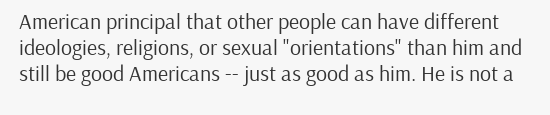American principal that other people can have different ideologies, religions, or sexual "orientations" than him and still be good Americans -- just as good as him. He is not a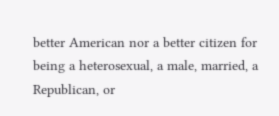better American nor a better citizen for being a heterosexual, a male, married, a Republican, or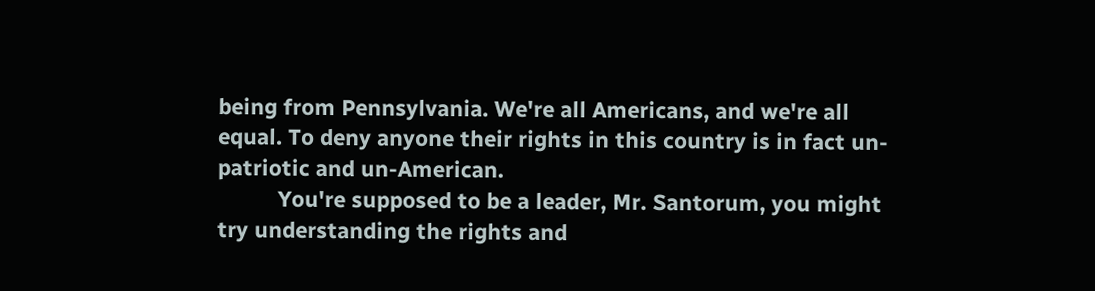being from Pennsylvania. We're all Americans, and we're all equal. To deny anyone their rights in this country is in fact un-patriotic and un-American.
          You're supposed to be a leader, Mr. Santorum, you might try understanding the rights and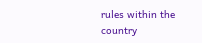rules within the country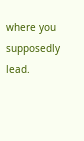where you supposedly lead.